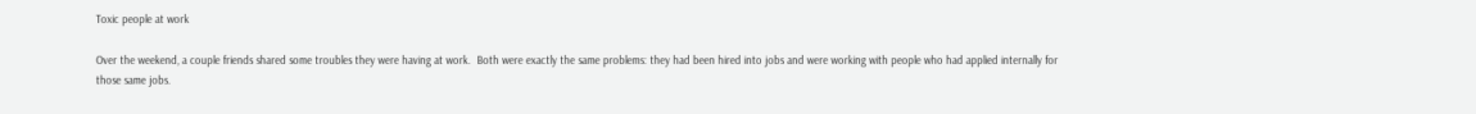Toxic people at work

Over the weekend, a couple friends shared some troubles they were having at work.  Both were exactly the same problems: they had been hired into jobs and were working with people who had applied internally for those same jobs.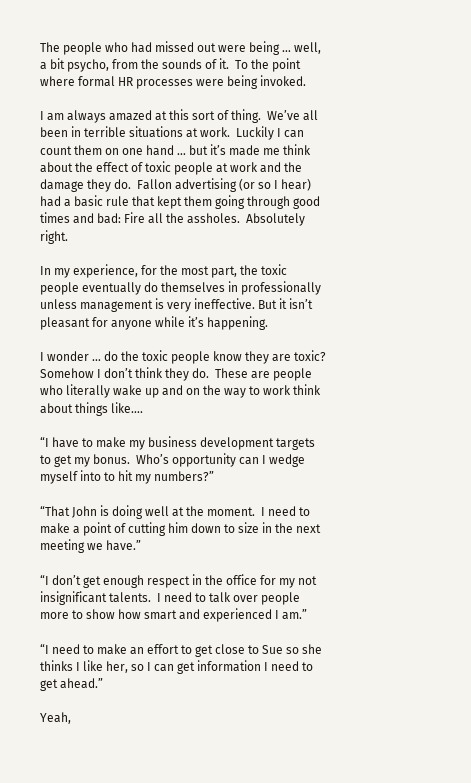The people who had missed out were being … well, a bit psycho, from the sounds of it.  To the point where formal HR processes were being invoked.

I am always amazed at this sort of thing.  We’ve all been in terrible situations at work.  Luckily I can count them on one hand … but it’s made me think about the effect of toxic people at work and the damage they do.  Fallon advertising (or so I hear) had a basic rule that kept them going through good times and bad: Fire all the assholes.  Absolutely right.

In my experience, for the most part, the toxic people eventually do themselves in professionally unless management is very ineffective. But it isn’t pleasant for anyone while it’s happening.

I wonder … do the toxic people know they are toxic? Somehow I don’t think they do.  These are people who literally wake up and on the way to work think about things like….

“I have to make my business development targets to get my bonus.  Who’s opportunity can I wedge myself into to hit my numbers?”

“That John is doing well at the moment.  I need to make a point of cutting him down to size in the next meeting we have.”

“I don’t get enough respect in the office for my not insignificant talents.  I need to talk over people more to show how smart and experienced I am.”

“I need to make an effort to get close to Sue so she thinks I like her, so I can get information I need to get ahead.”

Yeah,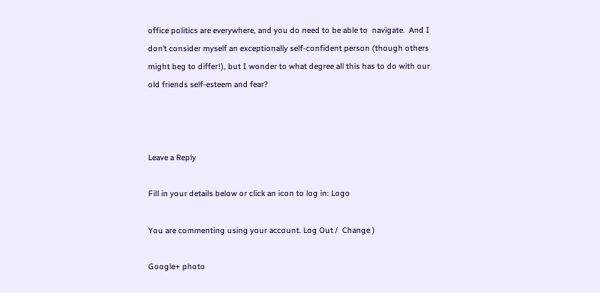office politics are everywhere, and you do need to be able to  navigate.  And I don’t consider myself an exceptionally self-confident person (though others might beg to differ!), but I wonder to what degree all this has to do with our old friends self-esteem and fear?



Leave a Reply

Fill in your details below or click an icon to log in: Logo

You are commenting using your account. Log Out /  Change )

Google+ photo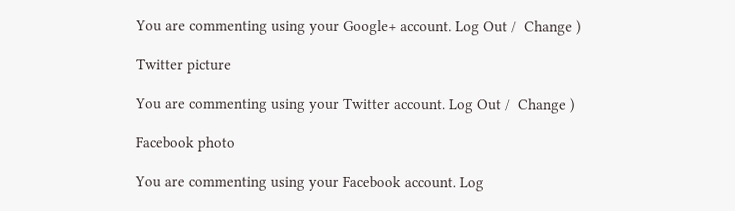You are commenting using your Google+ account. Log Out /  Change )

Twitter picture

You are commenting using your Twitter account. Log Out /  Change )

Facebook photo

You are commenting using your Facebook account. Log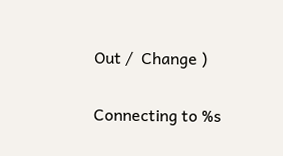Out /  Change )


Connecting to %s